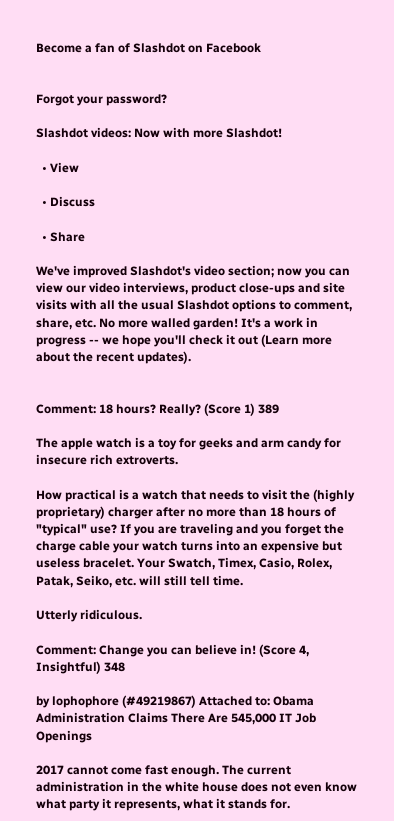Become a fan of Slashdot on Facebook


Forgot your password?

Slashdot videos: Now with more Slashdot!

  • View

  • Discuss

  • Share

We've improved Slashdot's video section; now you can view our video interviews, product close-ups and site visits with all the usual Slashdot options to comment, share, etc. No more walled garden! It's a work in progress -- we hope you'll check it out (Learn more about the recent updates).


Comment: 18 hours? Really? (Score 1) 389

The apple watch is a toy for geeks and arm candy for insecure rich extroverts.

How practical is a watch that needs to visit the (highly proprietary) charger after no more than 18 hours of "typical" use? If you are traveling and you forget the charge cable your watch turns into an expensive but useless bracelet. Your Swatch, Timex, Casio, Rolex, Patak, Seiko, etc. will still tell time.

Utterly ridiculous.

Comment: Change you can believe in! (Score 4, Insightful) 348

by lophophore (#49219867) Attached to: Obama Administration Claims There Are 545,000 IT Job Openings

2017 cannot come fast enough. The current administration in the white house does not even know what party it represents, what it stands for.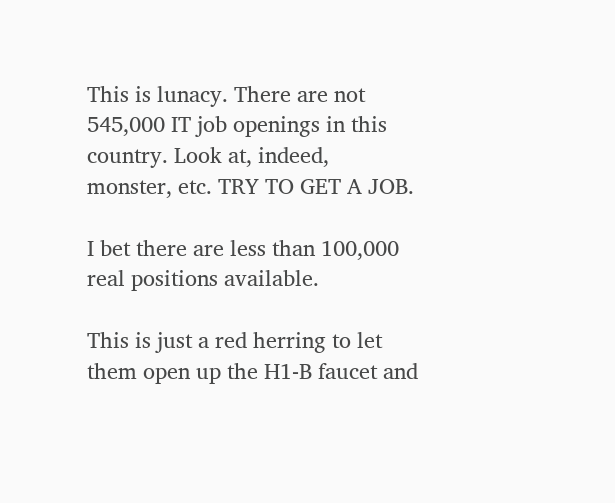This is lunacy. There are not 545,000 IT job openings in this country. Look at, indeed, monster, etc. TRY TO GET A JOB.

I bet there are less than 100,000 real positions available.

This is just a red herring to let them open up the H1-B faucet and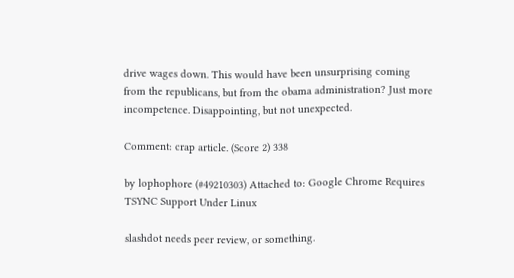drive wages down. This would have been unsurprising coming from the republicans, but from the obama administration? Just more incompetence. Disappointing, but not unexpected.

Comment: crap article. (Score 2) 338

by lophophore (#49210303) Attached to: Google Chrome Requires TSYNC Support Under Linux

slashdot needs peer review, or something.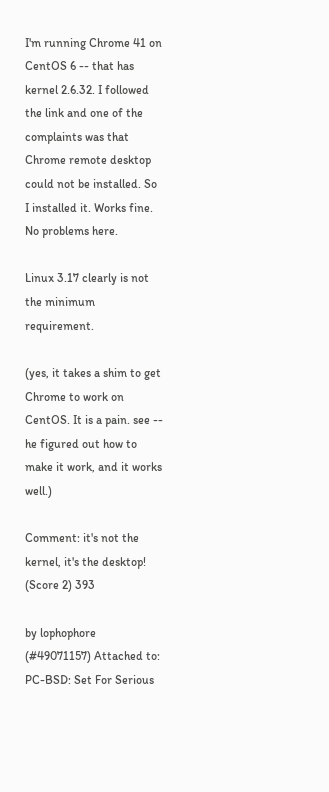I'm running Chrome 41 on CentOS 6 -- that has kernel 2.6.32. I followed the link and one of the complaints was that Chrome remote desktop could not be installed. So I installed it. Works fine. No problems here.

Linux 3.17 clearly is not the minimum requirement.

(yes, it takes a shim to get Chrome to work on CentOS. It is a pain. see -- he figured out how to make it work, and it works well.)

Comment: it's not the kernel, it's the desktop! (Score 2) 393

by lophophore (#49071157) Attached to: PC-BSD: Set For Serious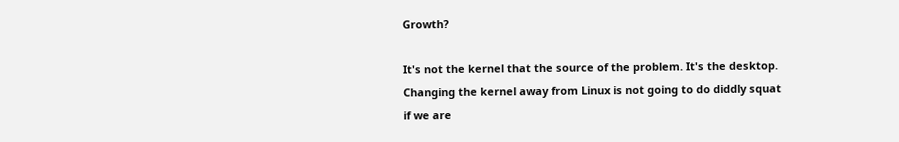Growth?

It's not the kernel that the source of the problem. It's the desktop. Changing the kernel away from Linux is not going to do diddly squat if we are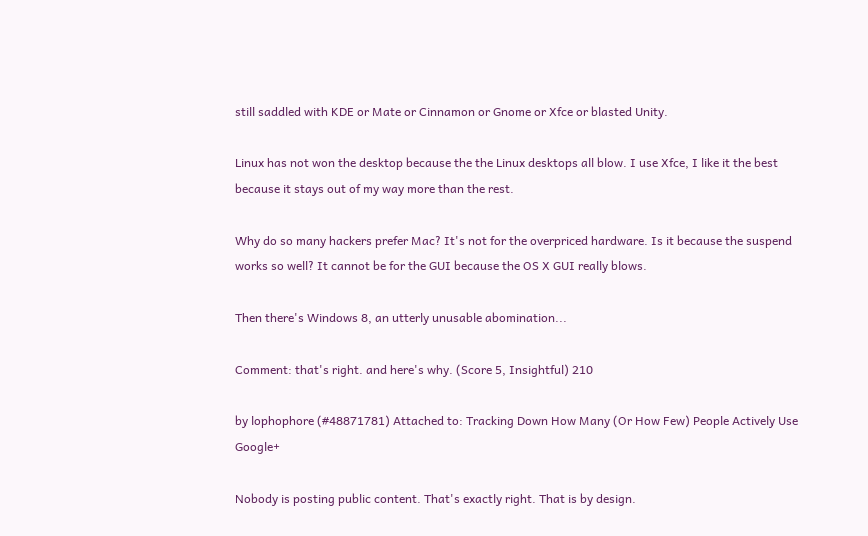still saddled with KDE or Mate or Cinnamon or Gnome or Xfce or blasted Unity.

Linux has not won the desktop because the the Linux desktops all blow. I use Xfce, I like it the best because it stays out of my way more than the rest.

Why do so many hackers prefer Mac? It's not for the overpriced hardware. Is it because the suspend works so well? It cannot be for the GUI because the OS X GUI really blows.

Then there's Windows 8, an utterly unusable abomination...

Comment: that's right. and here's why. (Score 5, Insightful) 210

by lophophore (#48871781) Attached to: Tracking Down How Many (Or How Few) People Actively Use Google+

Nobody is posting public content. That's exactly right. That is by design.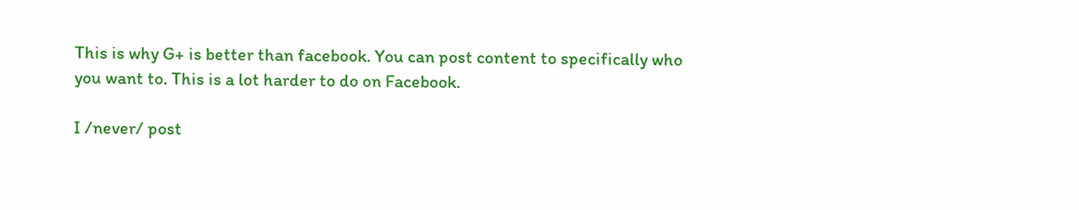This is why G+ is better than facebook. You can post content to specifically who you want to. This is a lot harder to do on Facebook.

I /never/ post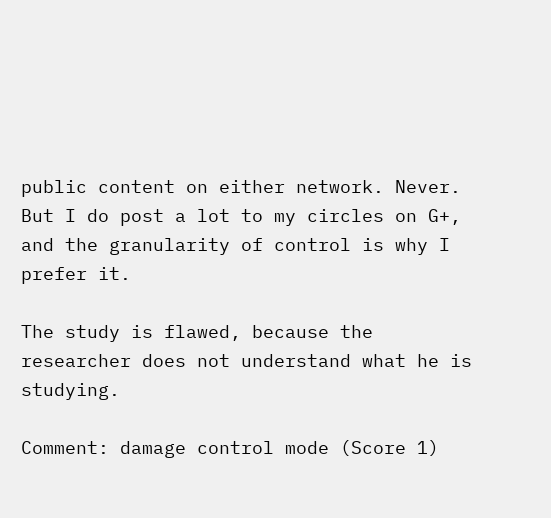public content on either network. Never. But I do post a lot to my circles on G+, and the granularity of control is why I prefer it.

The study is flawed, because the researcher does not understand what he is studying.

Comment: damage control mode (Score 1)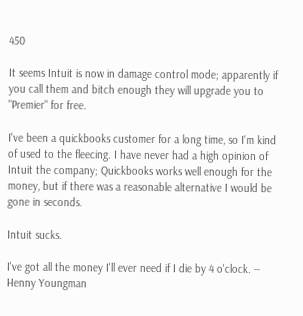450

It seems Intuit is now in damage control mode; apparently if you call them and bitch enough they will upgrade you to "Premier" for free.

I've been a quickbooks customer for a long time, so I'm kind of used to the fleecing. I have never had a high opinion of Intuit the company; Quickbooks works well enough for the money, but if there was a reasonable alternative I would be gone in seconds.

Intuit sucks.

I've got all the money I'll ever need if I die by 4 o'clock. -- Henny Youngman